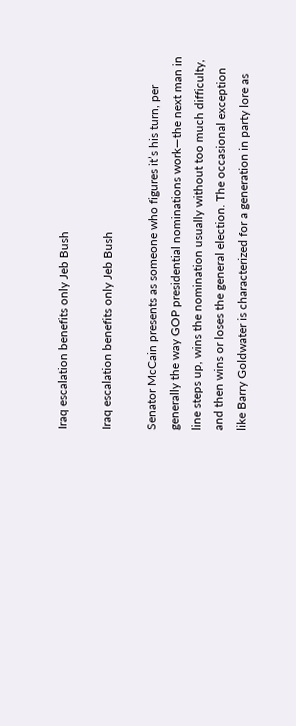Iraq escalation benefits only Jeb Bush

Iraq escalation benefits only Jeb Bush

Senator McCain presents as someone who figures it’s his turn, per
generally the way GOP presidential nominations work—the next man in
line steps up, wins the nomination usually without too much difficulty,
and then wins or loses the general election. The occasional exception
like Barry Goldwater is characterized for a generation in party lore as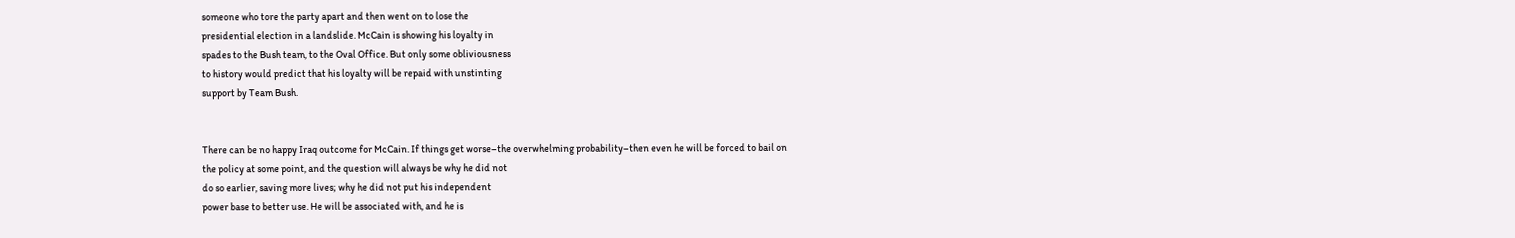someone who tore the party apart and then went on to lose the
presidential election in a landslide. McCain is showing his loyalty in
spades to the Bush team, to the Oval Office. But only some obliviousness
to history would predict that his loyalty will be repaid with unstinting
support by Team Bush.


There can be no happy Iraq outcome for McCain. If things get worse–the overwhelming probability–then even he will be forced to bail on
the policy at some point, and the question will always be why he did not
do so earlier, saving more lives; why he did not put his independent
power base to better use. He will be associated with, and he is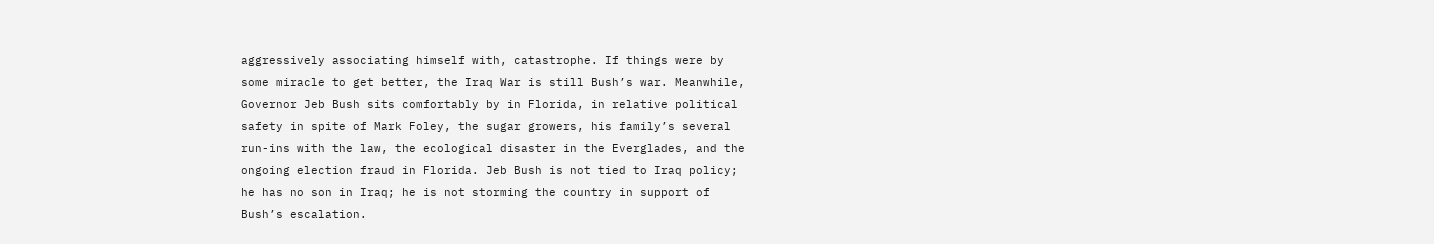aggressively associating himself with, catastrophe. If things were by
some miracle to get better, the Iraq War is still Bush’s war. Meanwhile,
Governor Jeb Bush sits comfortably by in Florida, in relative political
safety in spite of Mark Foley, the sugar growers, his family’s several
run-ins with the law, the ecological disaster in the Everglades, and the
ongoing election fraud in Florida. Jeb Bush is not tied to Iraq policy;
he has no son in Iraq; he is not storming the country in support of
Bush’s escalation.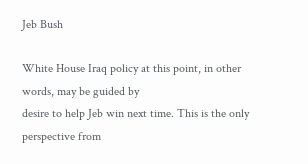Jeb Bush

White House Iraq policy at this point, in other words, may be guided by
desire to help Jeb win next time. This is the only perspective from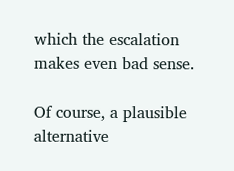which the escalation makes even bad sense.

Of course, a plausible alternative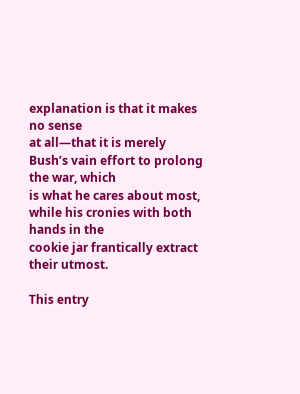explanation is that it makes no sense
at all—that it is merely Bush’s vain effort to prolong the war, which
is what he cares about most, while his cronies with both hands in the
cookie jar frantically extract their utmost.

This entry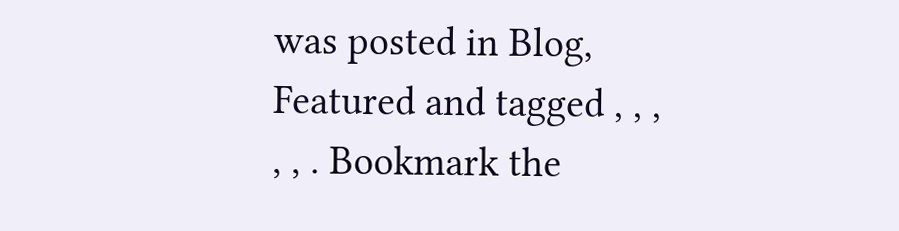was posted in Blog, Featured and tagged , , , , , . Bookmark the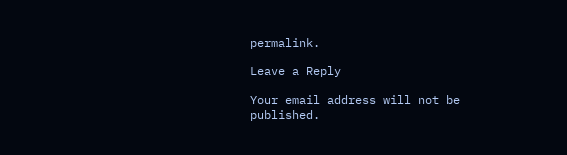permalink.

Leave a Reply

Your email address will not be published.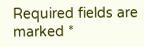Required fields are marked *